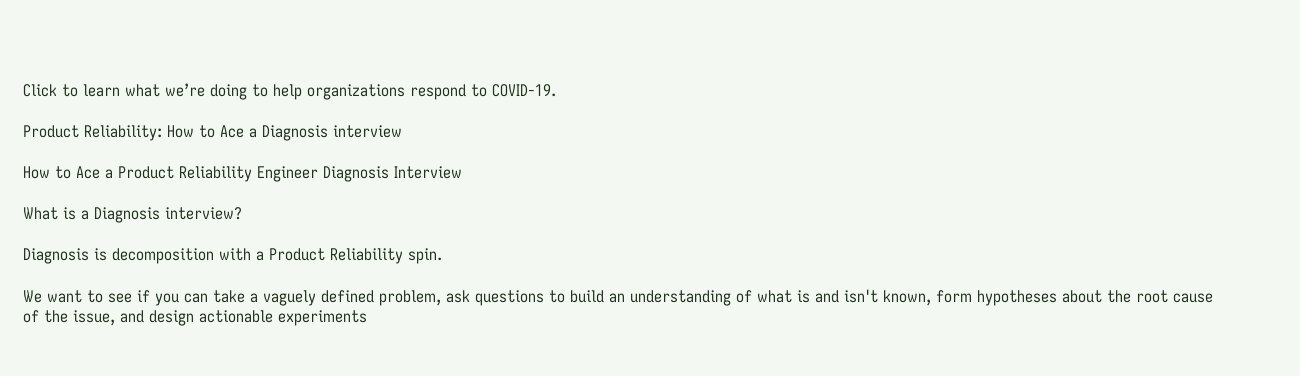Click to learn what we’re doing to help organizations respond to COVID-19.

Product Reliability: How to Ace a Diagnosis interview

How to Ace a Product Reliability Engineer Diagnosis Interview

What is a Diagnosis interview?

Diagnosis is decomposition with a Product Reliability spin.

We want to see if you can take a vaguely defined problem, ask questions to build an understanding of what is and isn't known, form hypotheses about the root cause of the issue, and design actionable experiments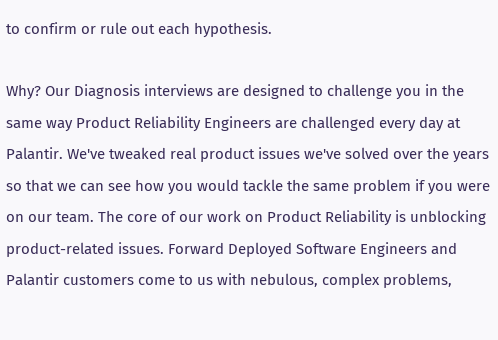to confirm or rule out each hypothesis.

Why? Our Diagnosis interviews are designed to challenge you in the same way Product Reliability Engineers are challenged every day at Palantir. We've tweaked real product issues we've solved over the years so that we can see how you would tackle the same problem if you were on our team. The core of our work on Product Reliability is unblocking product-related issues. Forward Deployed Software Engineers and Palantir customers come to us with nebulous, complex problems,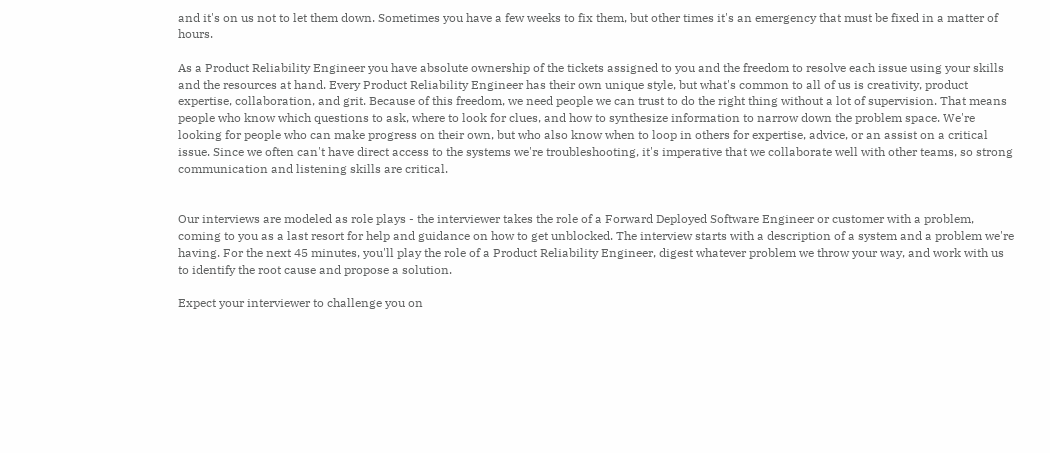and it's on us not to let them down. Sometimes you have a few weeks to fix them, but other times it's an emergency that must be fixed in a matter of hours.

As a Product Reliability Engineer you have absolute ownership of the tickets assigned to you and the freedom to resolve each issue using your skills and the resources at hand. Every Product Reliability Engineer has their own unique style, but what's common to all of us is creativity, product expertise, collaboration, and grit. Because of this freedom, we need people we can trust to do the right thing without a lot of supervision. That means people who know which questions to ask, where to look for clues, and how to synthesize information to narrow down the problem space. We're looking for people who can make progress on their own, but who also know when to loop in others for expertise, advice, or an assist on a critical issue. Since we often can't have direct access to the systems we're troubleshooting, it's imperative that we collaborate well with other teams, so strong communication and listening skills are critical.


Our interviews are modeled as role plays - the interviewer takes the role of a Forward Deployed Software Engineer or customer with a problem, coming to you as a last resort for help and guidance on how to get unblocked. The interview starts with a description of a system and a problem we're having. For the next 45 minutes, you'll play the role of a Product Reliability Engineer, digest whatever problem we throw your way, and work with us to identify the root cause and propose a solution.

Expect your interviewer to challenge you on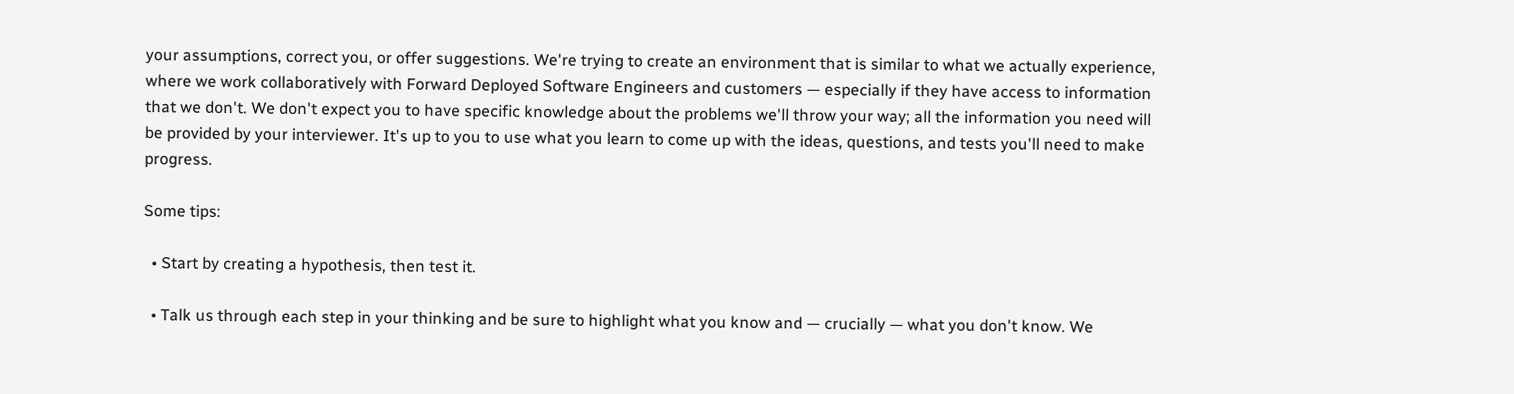your assumptions, correct you, or offer suggestions. We're trying to create an environment that is similar to what we actually experience, where we work collaboratively with Forward Deployed Software Engineers and customers — especially if they have access to information that we don't. We don't expect you to have specific knowledge about the problems we'll throw your way; all the information you need will be provided by your interviewer. It's up to you to use what you learn to come up with the ideas, questions, and tests you'll need to make progress.

Some tips:

  • Start by creating a hypothesis, then test it.

  • Talk us through each step in your thinking and be sure to highlight what you know and — crucially — what you don't know. We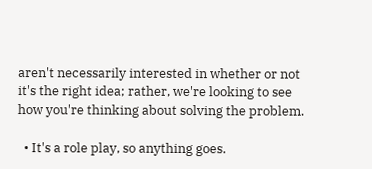aren't necessarily interested in whether or not it's the right idea; rather, we're looking to see how you're thinking about solving the problem.

  • It's a role play, so anything goes.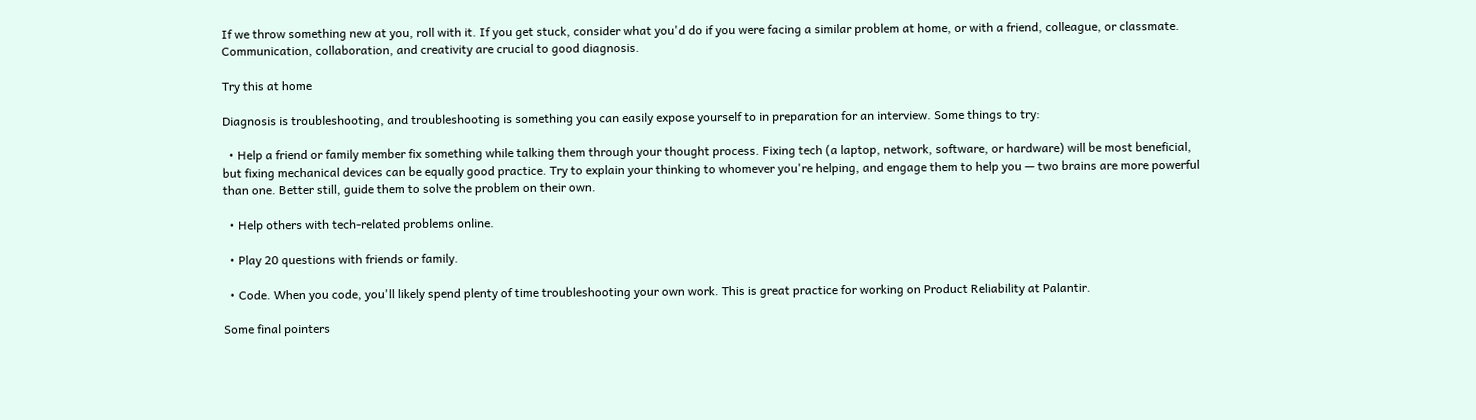If we throw something new at you, roll with it. If you get stuck, consider what you'd do if you were facing a similar problem at home, or with a friend, colleague, or classmate. Communication, collaboration, and creativity are crucial to good diagnosis.

Try this at home

Diagnosis is troubleshooting, and troubleshooting is something you can easily expose yourself to in preparation for an interview. Some things to try:

  • Help a friend or family member fix something while talking them through your thought process. Fixing tech (a laptop, network, software, or hardware) will be most beneficial, but fixing mechanical devices can be equally good practice. Try to explain your thinking to whomever you're helping, and engage them to help you — two brains are more powerful than one. Better still, guide them to solve the problem on their own.

  • Help others with tech-related problems online.

  • Play 20 questions with friends or family.

  • Code. When you code, you'll likely spend plenty of time troubleshooting your own work. This is great practice for working on Product Reliability at Palantir.

Some final pointers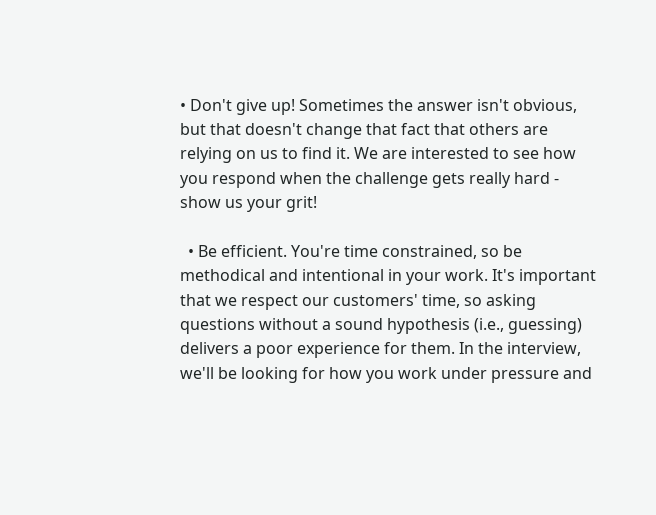• Don't give up! Sometimes the answer isn't obvious, but that doesn't change that fact that others are relying on us to find it. We are interested to see how you respond when the challenge gets really hard - show us your grit!

  • Be efficient. You're time constrained, so be methodical and intentional in your work. It's important that we respect our customers' time, so asking questions without a sound hypothesis (i.e., guessing) delivers a poor experience for them. In the interview, we'll be looking for how you work under pressure and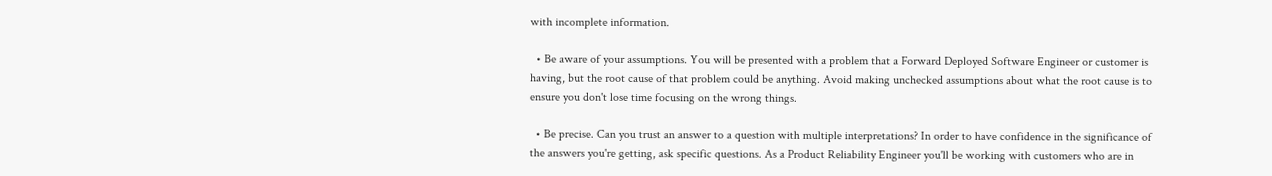with incomplete information.

  • Be aware of your assumptions. You will be presented with a problem that a Forward Deployed Software Engineer or customer is having, but the root cause of that problem could be anything. Avoid making unchecked assumptions about what the root cause is to ensure you don't lose time focusing on the wrong things.

  • Be precise. Can you trust an answer to a question with multiple interpretations? In order to have confidence in the significance of the answers you're getting, ask specific questions. As a Product Reliability Engineer you'll be working with customers who are in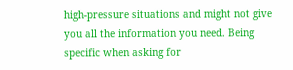high-pressure situations and might not give you all the information you need. Being specific when asking for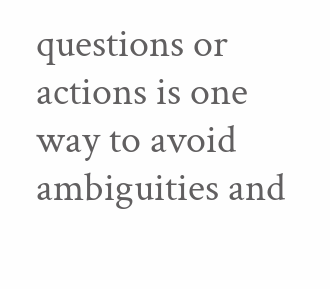questions or actions is one way to avoid ambiguities and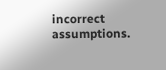incorrect assumptions.